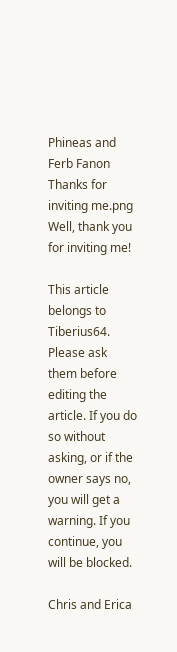Phineas and Ferb Fanon
Thanks for inviting me.png Well, thank you for inviting me!

This article belongs to Tiberius64. Please ask them before editing the article. If you do so without asking, or if the owner says no, you will get a warning. If you continue, you will be blocked.

Chris and Erica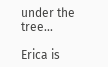under the tree...

Erica is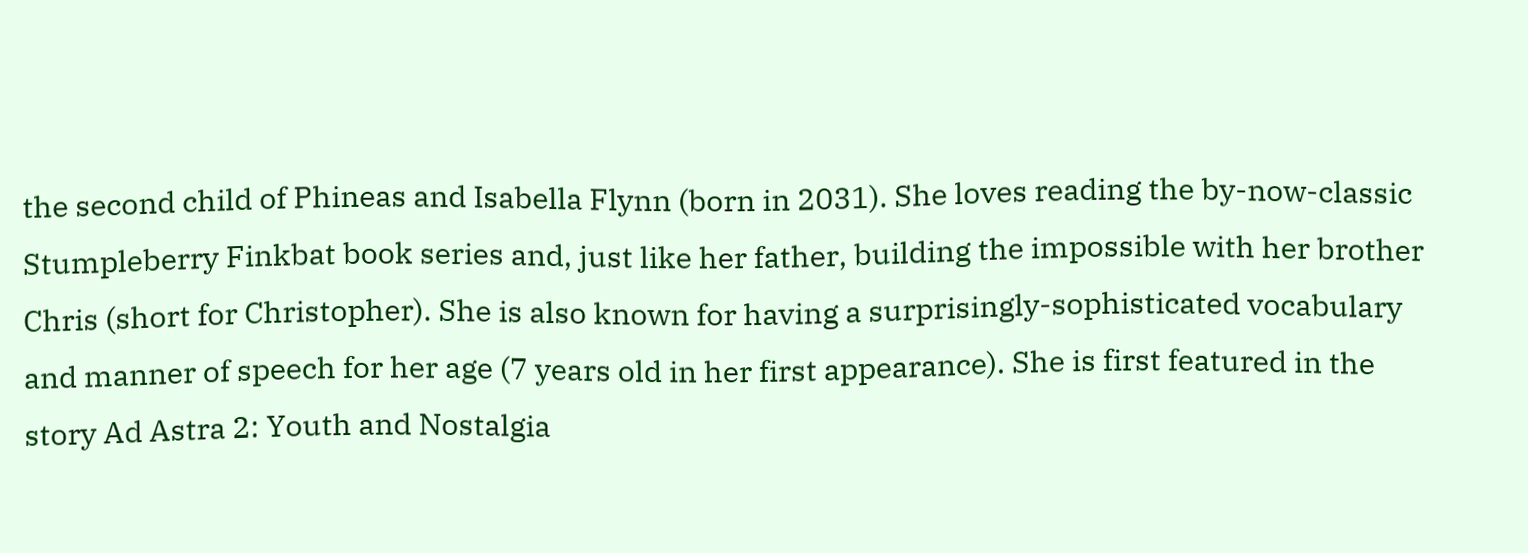the second child of Phineas and Isabella Flynn (born in 2031). She loves reading the by-now-classic Stumpleberry Finkbat book series and, just like her father, building the impossible with her brother Chris (short for Christopher). She is also known for having a surprisingly-sophisticated vocabulary and manner of speech for her age (7 years old in her first appearance). She is first featured in the story Ad Astra 2: Youth and Nostalgia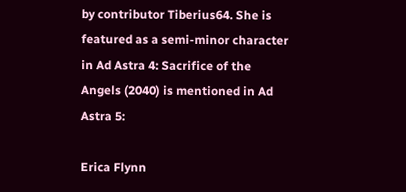by contributor Tiberius64. She is featured as a semi-minor character in Ad Astra 4: Sacrifice of the Angels (2040) is mentioned in Ad Astra 5:

Erica Flynn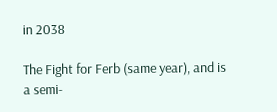in 2038

The Fight for Ferb (same year), and is a semi-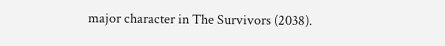major character in The Survivors (2038).